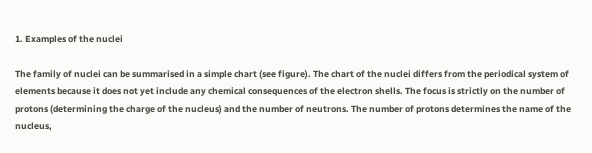1. Examples of the nuclei

The family of nuclei can be summarised in a simple chart (see figure). The chart of the nuclei differs from the periodical system of elements because it does not yet include any chemical consequences of the electron shells. The focus is strictly on the number of protons (determining the charge of the nucleus) and the number of neutrons. The number of protons determines the name of the nucleus,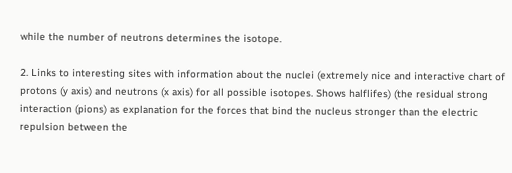while the number of neutrons determines the isotope.

2. Links to interesting sites with information about the nuclei (extremely nice and interactive chart of protons (y axis) and neutrons (x axis) for all possible isotopes. Shows halflifes) (the residual strong interaction (pions) as explanation for the forces that bind the nucleus stronger than the electric repulsion between the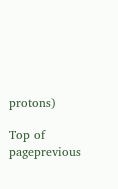protons)

Top of pageprevious